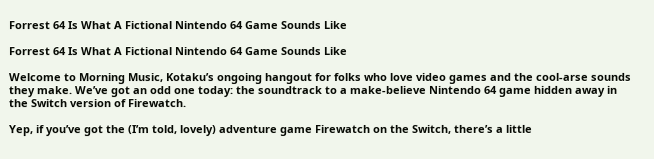Forrest 64 Is What A Fictional Nintendo 64 Game Sounds Like

Forrest 64 Is What A Fictional Nintendo 64 Game Sounds Like

Welcome to Morning Music, Kotaku’s ongoing hangout for folks who love video games and the cool-arse sounds they make. We’ve got an odd one today: the soundtrack to a make-believe Nintendo 64 game hidden away in the Switch version of Firewatch.

Yep, if you’ve got the (I’m told, lovely) adventure game Firewatch on the Switch, there’s a little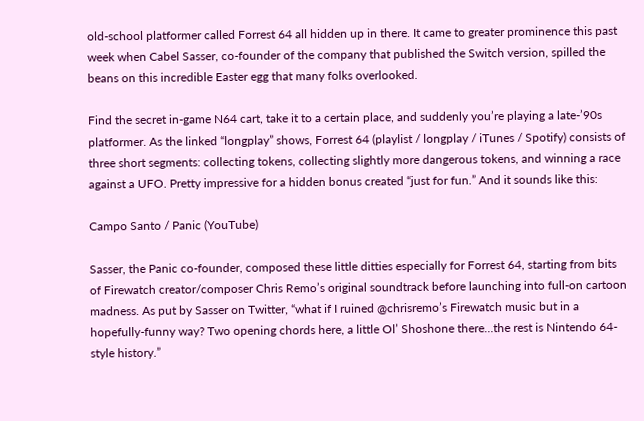old-school platformer called Forrest 64 all hidden up in there. It came to greater prominence this past week when Cabel Sasser, co-founder of the company that published the Switch version, spilled the beans on this incredible Easter egg that many folks overlooked.

Find the secret in-game N64 cart, take it to a certain place, and suddenly you’re playing a late-’90s platformer. As the linked “longplay” shows, Forrest 64 (playlist / longplay / iTunes / Spotify) consists of three short segments: collecting tokens, collecting slightly more dangerous tokens, and winning a race against a UFO. Pretty impressive for a hidden bonus created “just for fun.” And it sounds like this:

Campo Santo / Panic (YouTube)

Sasser, the Panic co-founder, composed these little ditties especially for Forrest 64, starting from bits of Firewatch creator/composer Chris Remo’s original soundtrack before launching into full-on cartoon madness. As put by Sasser on Twitter, “what if I ruined @chrisremo’s Firewatch music but in a hopefully-funny way? Two opening chords here, a little Ol’ Shoshone there…the rest is Nintendo 64-style history.”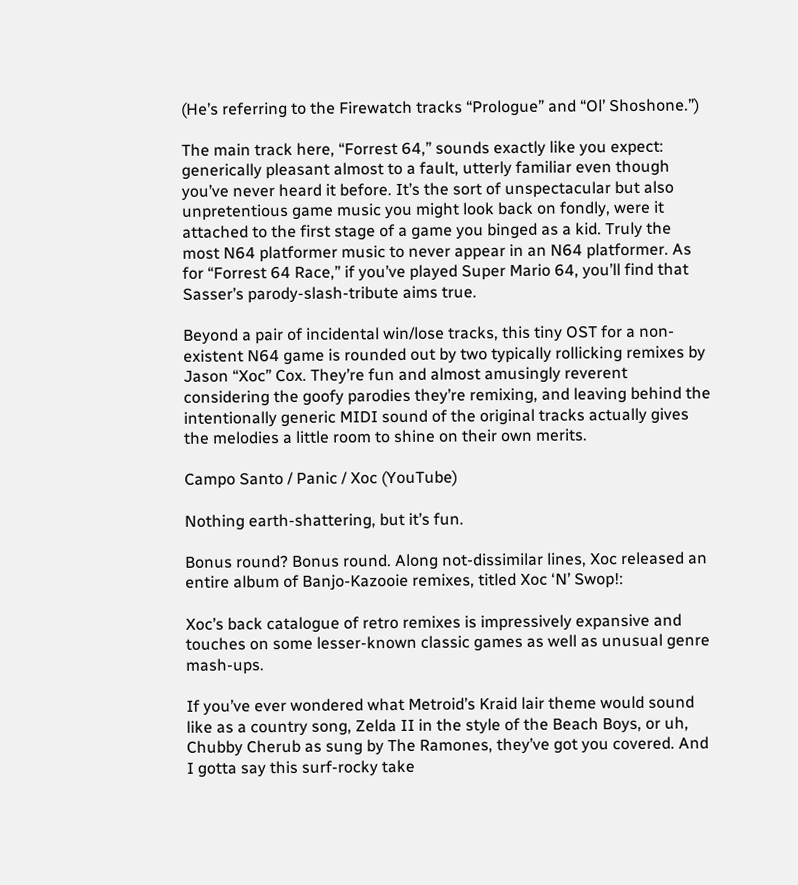(He’s referring to the Firewatch tracks “Prologue” and “Ol’ Shoshone.”)

The main track here, “Forrest 64,” sounds exactly like you expect: generically pleasant almost to a fault, utterly familiar even though you’ve never heard it before. It’s the sort of unspectacular but also unpretentious game music you might look back on fondly, were it attached to the first stage of a game you binged as a kid. Truly the most N64 platformer music to never appear in an N64 platformer. As for “Forrest 64 Race,” if you’ve played Super Mario 64, you’ll find that Sasser’s parody-slash-tribute aims true.

Beyond a pair of incidental win/lose tracks, this tiny OST for a non-existent N64 game is rounded out by two typically rollicking remixes by Jason “Xoc” Cox. They’re fun and almost amusingly reverent considering the goofy parodies they’re remixing, and leaving behind the intentionally generic MIDI sound of the original tracks actually gives the melodies a little room to shine on their own merits.

Campo Santo / Panic / Xoc (YouTube)

Nothing earth-shattering, but it’s fun.

Bonus round? Bonus round. Along not-dissimilar lines, Xoc released an entire album of Banjo-Kazooie remixes, titled Xoc ‘N’ Swop!:

Xoc’s back catalogue of retro remixes is impressively expansive and touches on some lesser-known classic games as well as unusual genre mash-ups.

If you’ve ever wondered what Metroid’s Kraid lair theme would sound like as a country song, Zelda II in the style of the Beach Boys, or uh, Chubby Cherub as sung by The Ramones, they’ve got you covered. And I gotta say this surf-rocky take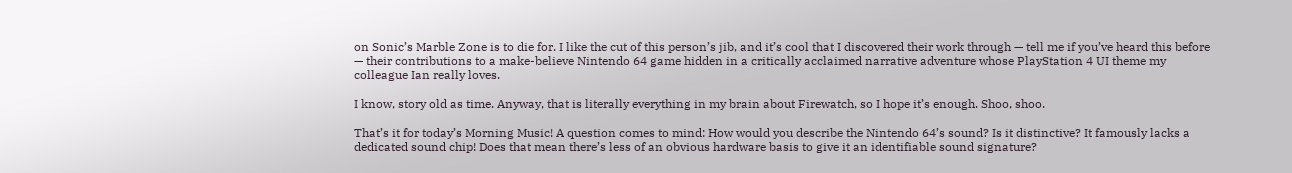on Sonic’s Marble Zone is to die for. I like the cut of this person’s jib, and it’s cool that I discovered their work through — tell me if you’ve heard this before — their contributions to a make-believe Nintendo 64 game hidden in a critically acclaimed narrative adventure whose PlayStation 4 UI theme my colleague Ian really loves.

I know, story old as time. Anyway, that is literally everything in my brain about Firewatch, so I hope it’s enough. Shoo, shoo.

That’s it for today’s Morning Music! A question comes to mind: How would you describe the Nintendo 64’s sound? Is it distinctive? It famously lacks a dedicated sound chip! Does that mean there’s less of an obvious hardware basis to give it an identifiable sound signature?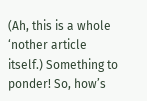(Ah, this is a whole ‘nother article itself.) Something to ponder! So, how’s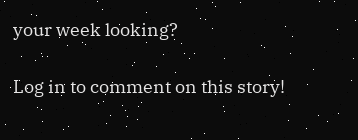your week looking?

Log in to comment on this story!